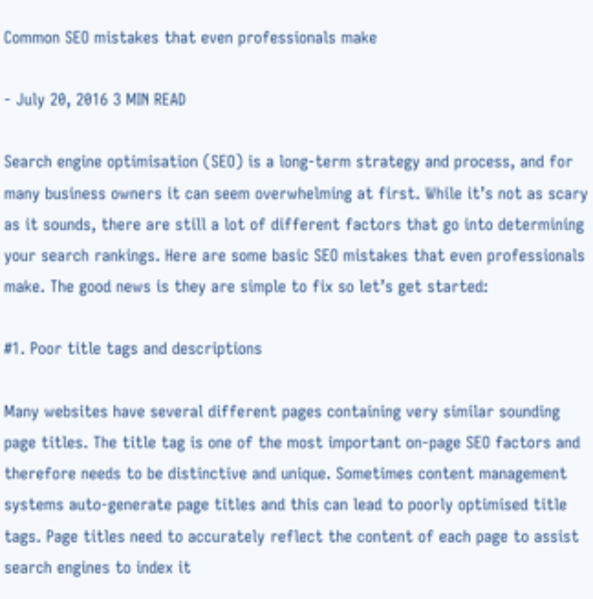Common SEO mistakes that even professionals make

- July 20, 2016 3 MIN READ

Search engine optimisation (SEO) is a long-term strategy and process, and for many business owners it can seem overwhelming at first. While it’s not as scary as it sounds, there are still a lot of different factors that go into determining your search rankings. Here are some basic SEO mistakes that even professionals make. The good news is they are simple to fix so let’s get started:

#1. Poor title tags and descriptions

Many websites have several different pages containing very similar sounding page titles. The title tag is one of the most important on-page SEO factors and therefore needs to be distinctive and unique. Sometimes content management systems auto-generate page titles and this can lead to poorly optimised title tags. Page titles need to accurately reflect the content of each page to assist search engines to index it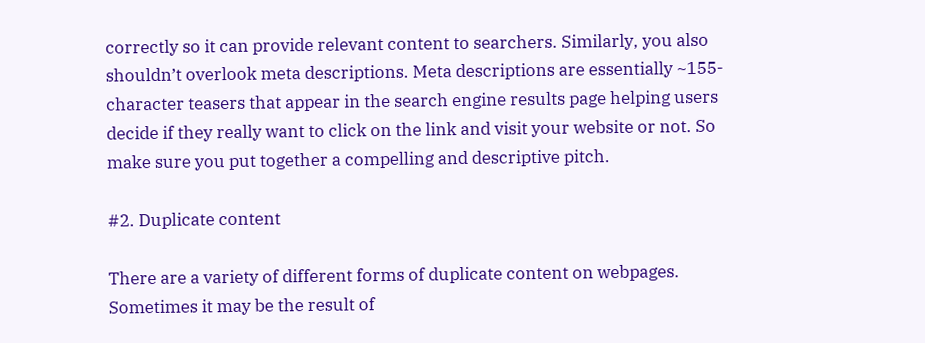correctly so it can provide relevant content to searchers. Similarly, you also shouldn’t overlook meta descriptions. Meta descriptions are essentially ~155-character teasers that appear in the search engine results page helping users decide if they really want to click on the link and visit your website or not. So make sure you put together a compelling and descriptive pitch.

#2. Duplicate content

There are a variety of different forms of duplicate content on webpages. Sometimes it may be the result of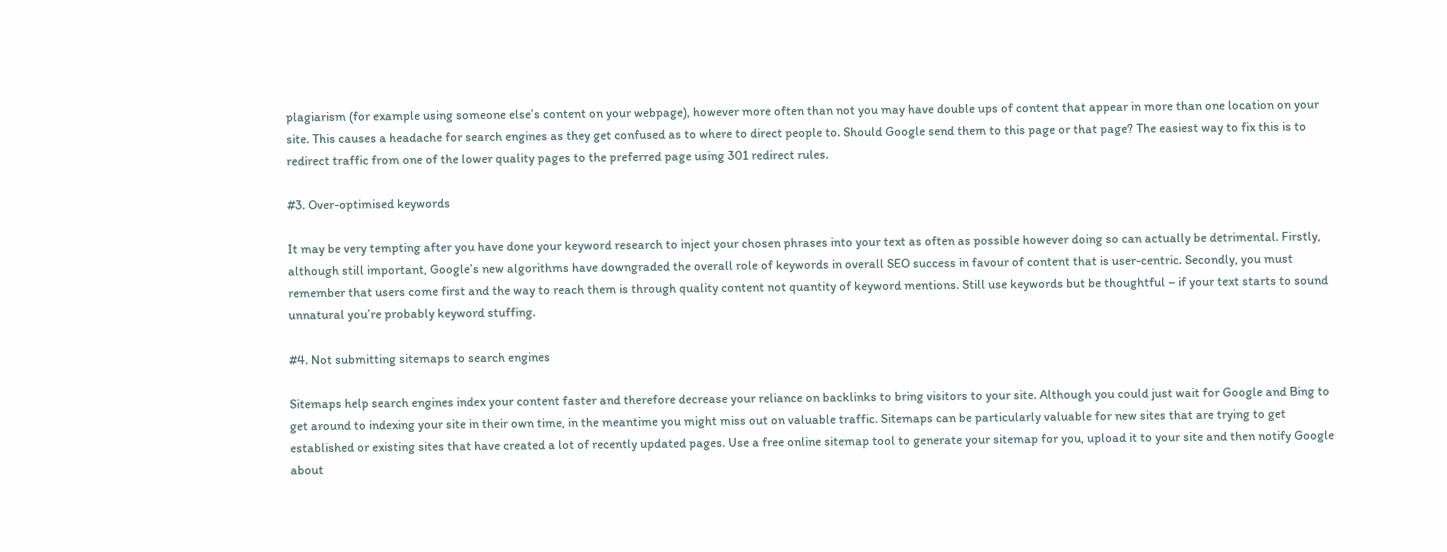plagiarism (for example using someone else’s content on your webpage), however more often than not you may have double ups of content that appear in more than one location on your site. This causes a headache for search engines as they get confused as to where to direct people to. Should Google send them to this page or that page? The easiest way to fix this is to redirect traffic from one of the lower quality pages to the preferred page using 301 redirect rules.

#3. Over-optimised keywords

It may be very tempting after you have done your keyword research to inject your chosen phrases into your text as often as possible however doing so can actually be detrimental. Firstly, although still important, Google’s new algorithms have downgraded the overall role of keywords in overall SEO success in favour of content that is user-centric. Secondly, you must remember that users come first and the way to reach them is through quality content not quantity of keyword mentions. Still use keywords but be thoughtful – if your text starts to sound unnatural you’re probably keyword stuffing.

#4. Not submitting sitemaps to search engines

Sitemaps help search engines index your content faster and therefore decrease your reliance on backlinks to bring visitors to your site. Although you could just wait for Google and Bing to get around to indexing your site in their own time, in the meantime you might miss out on valuable traffic. Sitemaps can be particularly valuable for new sites that are trying to get established or existing sites that have created a lot of recently updated pages. Use a free online sitemap tool to generate your sitemap for you, upload it to your site and then notify Google about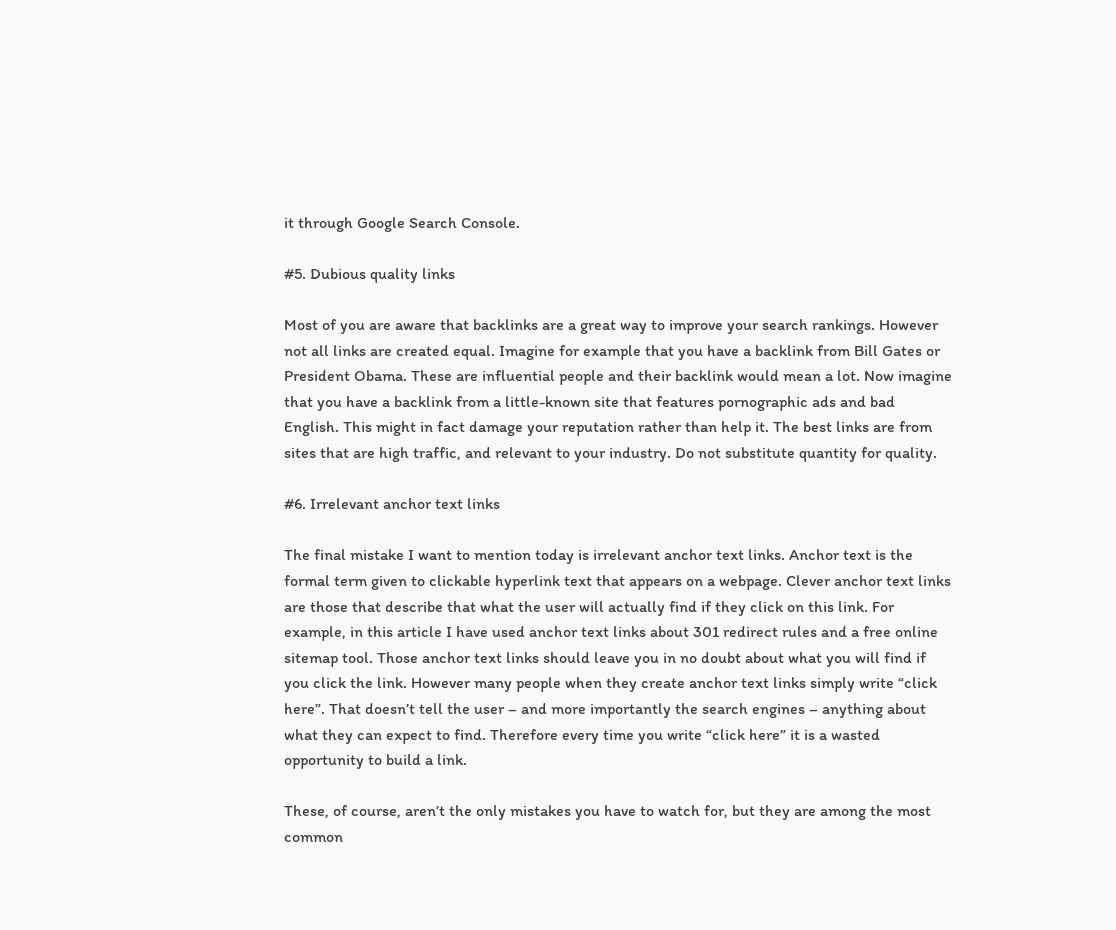it through Google Search Console.

#5. Dubious quality links

Most of you are aware that backlinks are a great way to improve your search rankings. However not all links are created equal. Imagine for example that you have a backlink from Bill Gates or President Obama. These are influential people and their backlink would mean a lot. Now imagine that you have a backlink from a little-known site that features pornographic ads and bad English. This might in fact damage your reputation rather than help it. The best links are from sites that are high traffic, and relevant to your industry. Do not substitute quantity for quality.

#6. Irrelevant anchor text links

The final mistake I want to mention today is irrelevant anchor text links. Anchor text is the formal term given to clickable hyperlink text that appears on a webpage. Clever anchor text links are those that describe that what the user will actually find if they click on this link. For example, in this article I have used anchor text links about 301 redirect rules and a free online sitemap tool. Those anchor text links should leave you in no doubt about what you will find if you click the link. However many people when they create anchor text links simply write “click here”. That doesn’t tell the user – and more importantly the search engines – anything about what they can expect to find. Therefore every time you write “click here” it is a wasted opportunity to build a link.

These, of course, aren’t the only mistakes you have to watch for, but they are among the most common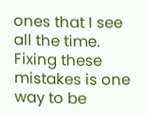ones that I see all the time. Fixing these mistakes is one way to be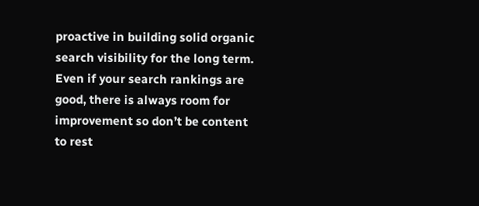proactive in building solid organic search visibility for the long term. Even if your search rankings are good, there is always room for improvement so don’t be content to rest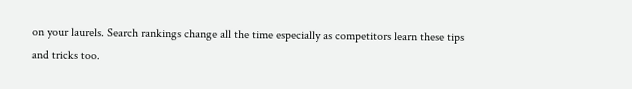on your laurels. Search rankings change all the time especially as competitors learn these tips and tricks too.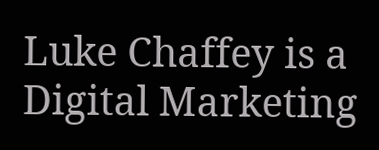Luke Chaffey is a Digital Marketing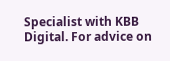Specialist with KBB Digital. For advice on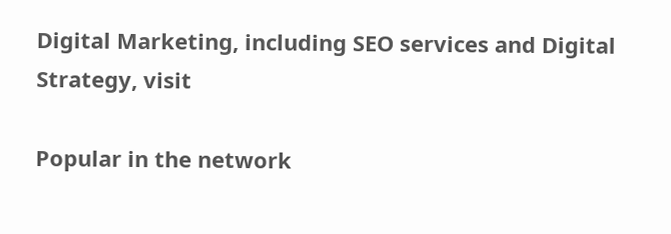Digital Marketing, including SEO services and Digital Strategy, visit

Popular in the network